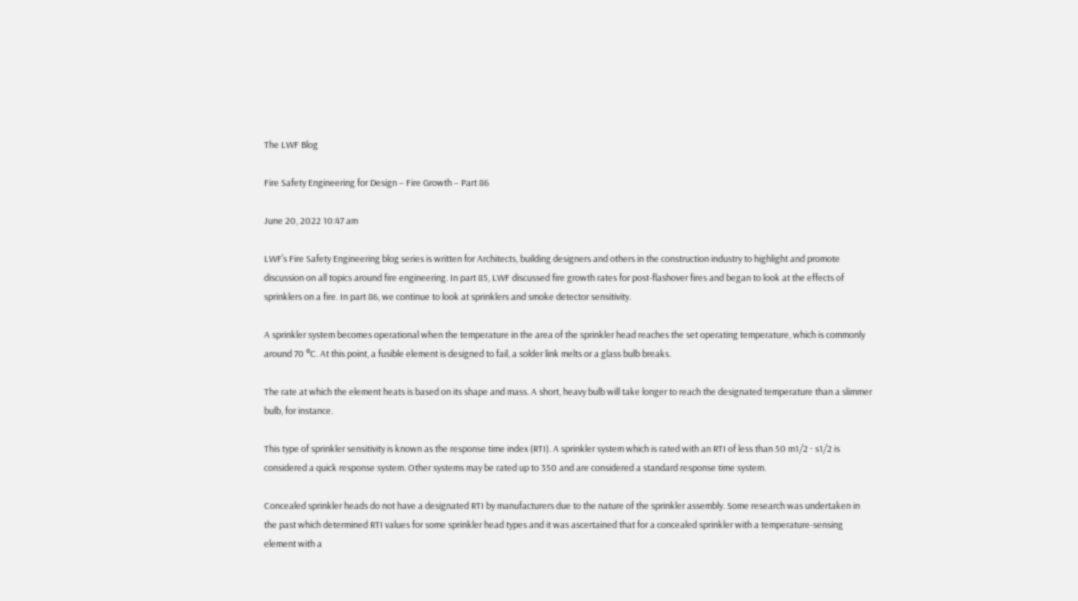The LWF Blog

Fire Safety Engineering for Design – Fire Growth – Part 86

June 20, 2022 10:47 am

LWF’s Fire Safety Engineering blog series is written for Architects, building designers and others in the construction industry to highlight and promote discussion on all topics around fire engineering. In part 85, LWF discussed fire growth rates for post-flashover fires and began to look at the effects of sprinklers on a fire. In part 86, we continue to look at sprinklers and smoke detector sensitivity.

A sprinkler system becomes operational when the temperature in the area of the sprinkler head reaches the set operating temperature, which is commonly around 70 °C. At this point, a fusible element is designed to fail, a solder link melts or a glass bulb breaks.

The rate at which the element heats is based on its shape and mass. A short, heavy bulb will take longer to reach the designated temperature than a slimmer bulb, for instance.

This type of sprinkler sensitivity is known as the response time index (RTI). A sprinkler system which is rated with an RTI of less than 50 m1/2 · s1/2 is considered a quick response system. Other systems may be rated up to 350 and are considered a standard response time system.

Concealed sprinkler heads do not have a designated RTI by manufacturers due to the nature of the sprinkler assembly. Some research was undertaken in the past which determined RTI values for some sprinkler head types and it was ascertained that for a concealed sprinkler with a temperature-sensing element with a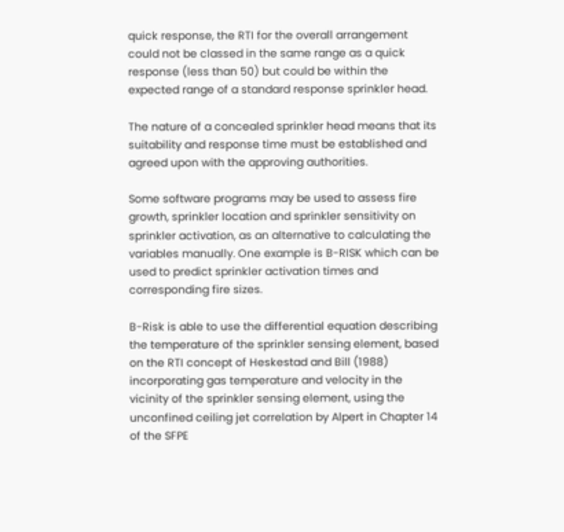quick response, the RTI for the overall arrangement could not be classed in the same range as a quick response (less than 50) but could be within the expected range of a standard response sprinkler head.

The nature of a concealed sprinkler head means that its suitability and response time must be established and agreed upon with the approving authorities.

Some software programs may be used to assess fire growth, sprinkler location and sprinkler sensitivity on sprinkler activation, as an alternative to calculating the variables manually. One example is B-RISK which can be used to predict sprinkler activation times and corresponding fire sizes.

B-Risk is able to use the differential equation describing the temperature of the sprinkler sensing element, based on the RTI concept of Heskestad and Bill (1988) incorporating gas temperature and velocity in the vicinity of the sprinkler sensing element, using the unconfined ceiling jet correlation by Alpert in Chapter 14 of the SFPE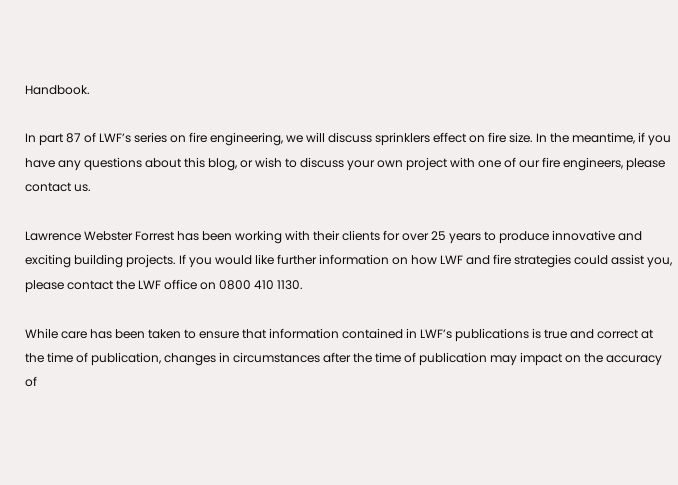Handbook.

In part 87 of LWF’s series on fire engineering, we will discuss sprinklers effect on fire size. In the meantime, if you have any questions about this blog, or wish to discuss your own project with one of our fire engineers, please contact us.

Lawrence Webster Forrest has been working with their clients for over 25 years to produce innovative and exciting building projects. If you would like further information on how LWF and fire strategies could assist you, please contact the LWF office on 0800 410 1130.

While care has been taken to ensure that information contained in LWF’s publications is true and correct at the time of publication, changes in circumstances after the time of publication may impact on the accuracy of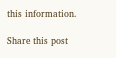this information.

Share this post